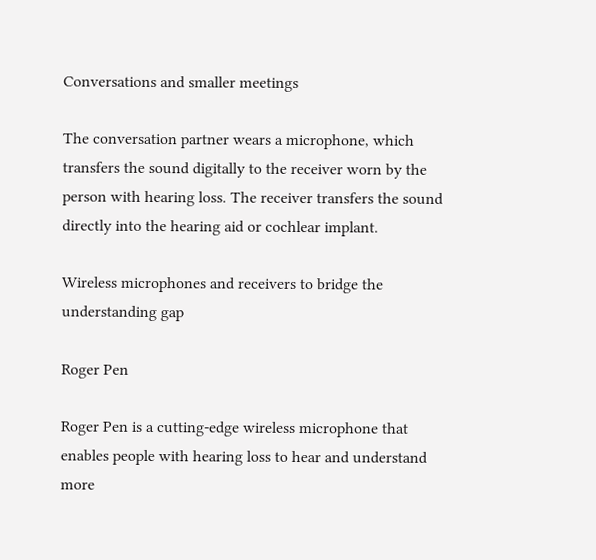Conversations and smaller meetings

The conversation partner wears a microphone, which transfers the sound digitally to the receiver worn by the person with hearing loss. The receiver transfers the sound directly into the hearing aid or cochlear implant.

Wireless microphones and receivers to bridge the understanding gap

Roger Pen

Roger Pen is a cutting-edge wireless microphone that enables people with hearing loss to hear and understand more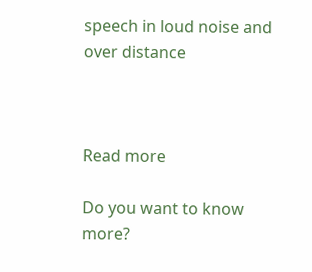speech in loud noise and over distance



Read more

Do you want to know more?